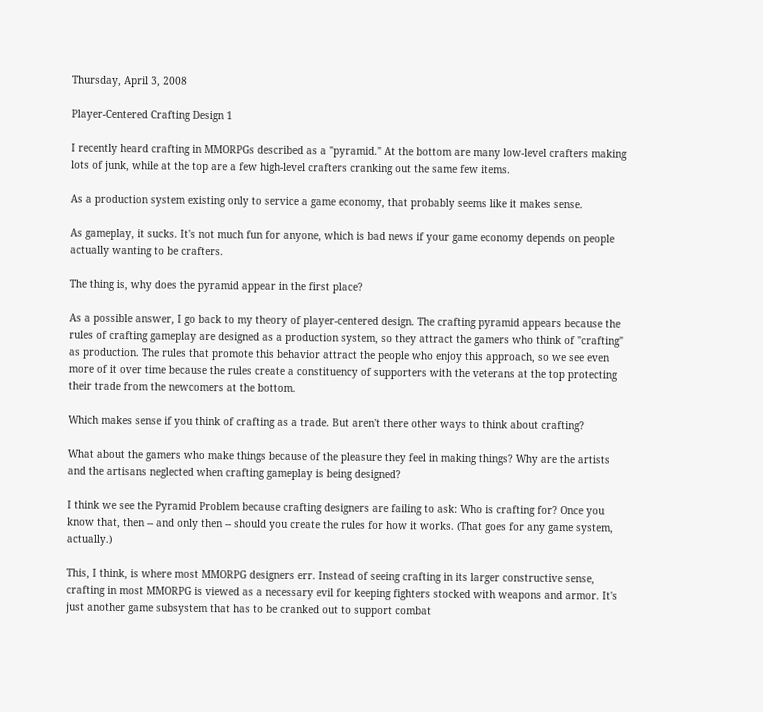Thursday, April 3, 2008

Player-Centered Crafting Design 1

I recently heard crafting in MMORPGs described as a "pyramid." At the bottom are many low-level crafters making lots of junk, while at the top are a few high-level crafters cranking out the same few items.

As a production system existing only to service a game economy, that probably seems like it makes sense.

As gameplay, it sucks. It's not much fun for anyone, which is bad news if your game economy depends on people actually wanting to be crafters.

The thing is, why does the pyramid appear in the first place?

As a possible answer, I go back to my theory of player-centered design. The crafting pyramid appears because the rules of crafting gameplay are designed as a production system, so they attract the gamers who think of "crafting" as production. The rules that promote this behavior attract the people who enjoy this approach, so we see even more of it over time because the rules create a constituency of supporters with the veterans at the top protecting their trade from the newcomers at the bottom.

Which makes sense if you think of crafting as a trade. But aren't there other ways to think about crafting?

What about the gamers who make things because of the pleasure they feel in making things? Why are the artists and the artisans neglected when crafting gameplay is being designed?

I think we see the Pyramid Problem because crafting designers are failing to ask: Who is crafting for? Once you know that, then -- and only then -- should you create the rules for how it works. (That goes for any game system, actually.)

This, I think, is where most MMORPG designers err. Instead of seeing crafting in its larger constructive sense, crafting in most MMORPG is viewed as a necessary evil for keeping fighters stocked with weapons and armor. It's just another game subsystem that has to be cranked out to support combat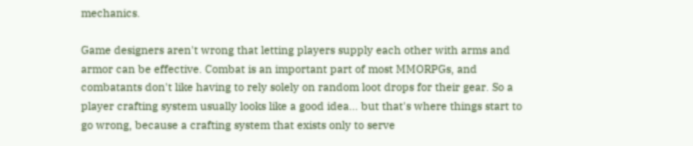mechanics.

Game designers aren't wrong that letting players supply each other with arms and armor can be effective. Combat is an important part of most MMORPGs, and combatants don't like having to rely solely on random loot drops for their gear. So a player crafting system usually looks like a good idea... but that's where things start to go wrong, because a crafting system that exists only to serve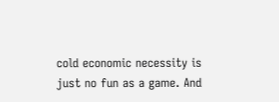cold economic necessity is just no fun as a game. And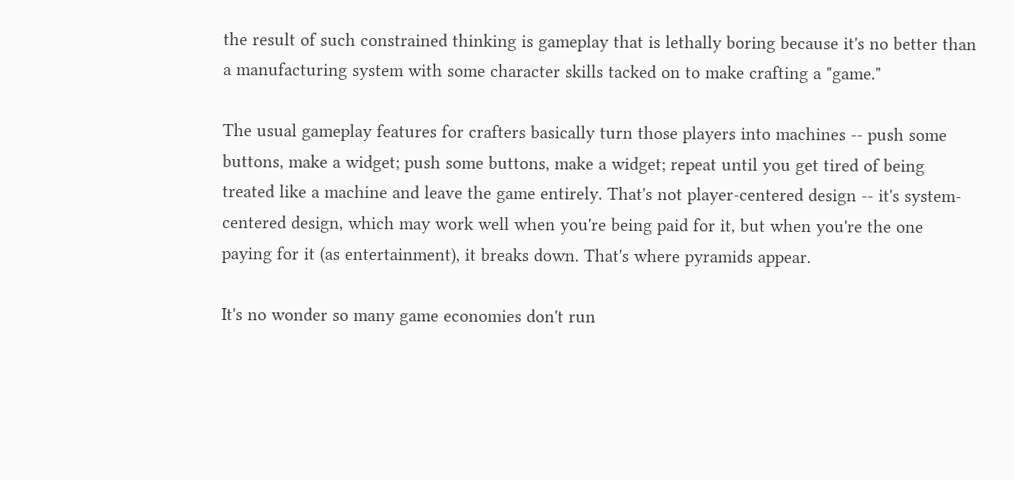the result of such constrained thinking is gameplay that is lethally boring because it's no better than a manufacturing system with some character skills tacked on to make crafting a "game."

The usual gameplay features for crafters basically turn those players into machines -- push some buttons, make a widget; push some buttons, make a widget; repeat until you get tired of being treated like a machine and leave the game entirely. That's not player-centered design -- it's system-centered design, which may work well when you're being paid for it, but when you're the one paying for it (as entertainment), it breaks down. That's where pyramids appear.

It's no wonder so many game economies don't run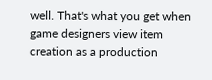well. That's what you get when game designers view item creation as a production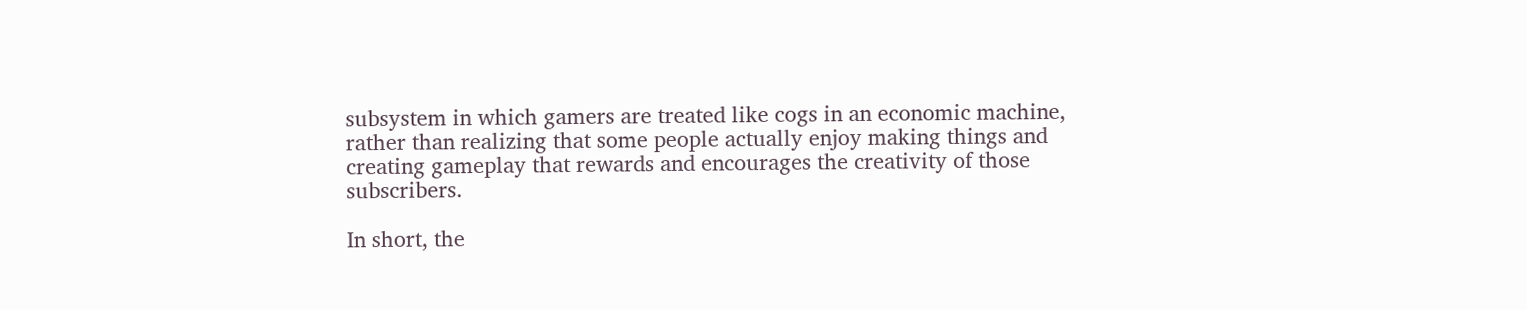subsystem in which gamers are treated like cogs in an economic machine, rather than realizing that some people actually enjoy making things and creating gameplay that rewards and encourages the creativity of those subscribers.

In short, the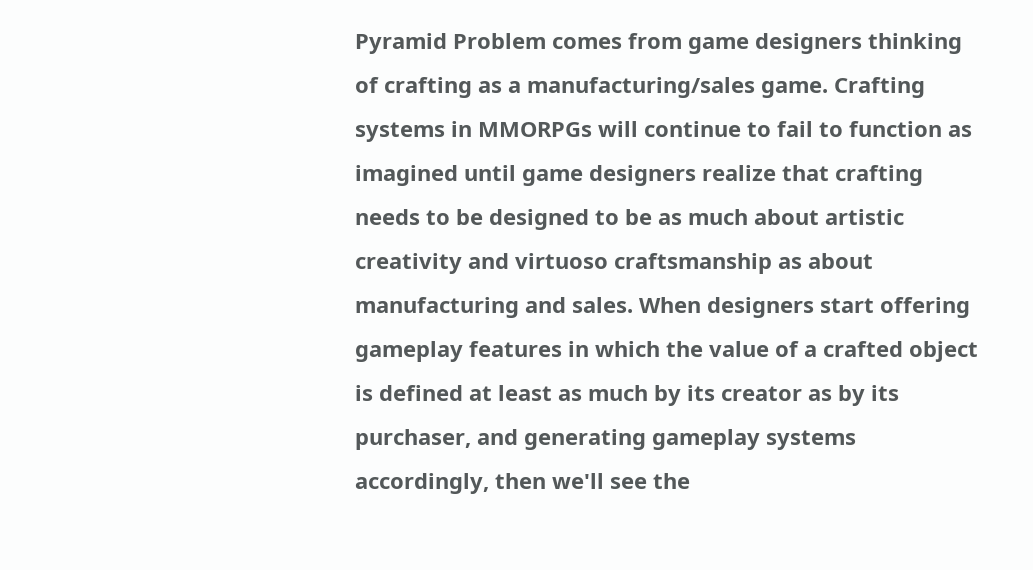Pyramid Problem comes from game designers thinking of crafting as a manufacturing/sales game. Crafting systems in MMORPGs will continue to fail to function as imagined until game designers realize that crafting needs to be designed to be as much about artistic creativity and virtuoso craftsmanship as about manufacturing and sales. When designers start offering gameplay features in which the value of a crafted object is defined at least as much by its creator as by its purchaser, and generating gameplay systems accordingly, then we'll see the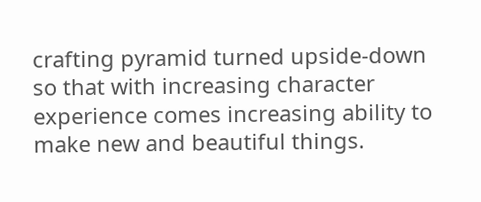crafting pyramid turned upside-down so that with increasing character experience comes increasing ability to make new and beautiful things.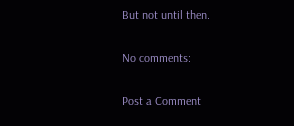But not until then.

No comments:

Post a Comment